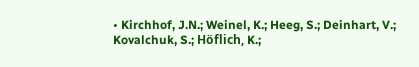• Kirchhof, J.N.; Weinel, K.; Heeg, S.; Deinhart, V.; Kovalchuk, S.; Höflich, K.;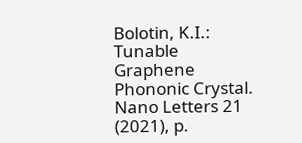Bolotin, K.I.: Tunable Graphene Phononic Crystal. Nano Letters 21 (2021), p.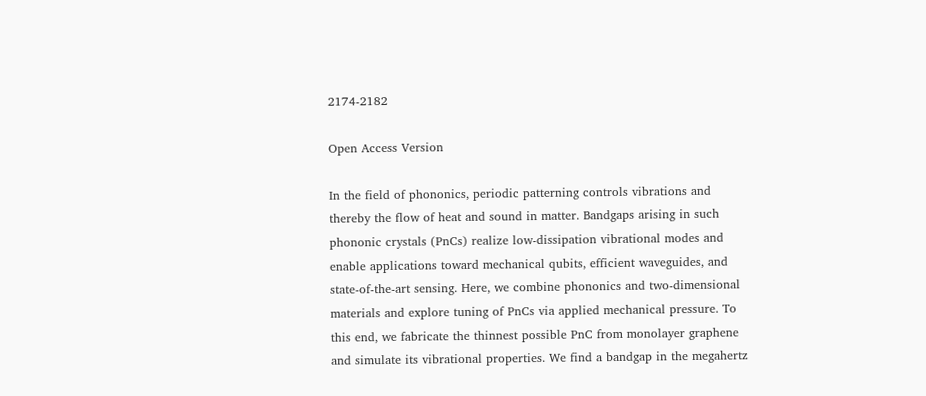2174-2182

Open Access Version

In the field of phononics, periodic patterning controls vibrations and thereby the flow of heat and sound in matter. Bandgaps arising in such phononic crystals (PnCs) realize low-dissipation vibrational modes and enable applications toward mechanical qubits, efficient waveguides, and state-of-the-art sensing. Here, we combine phononics and two-dimensional materials and explore tuning of PnCs via applied mechanical pressure. To this end, we fabricate the thinnest possible PnC from monolayer graphene and simulate its vibrational properties. We find a bandgap in the megahertz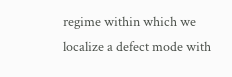regime within which we localize a defect mode with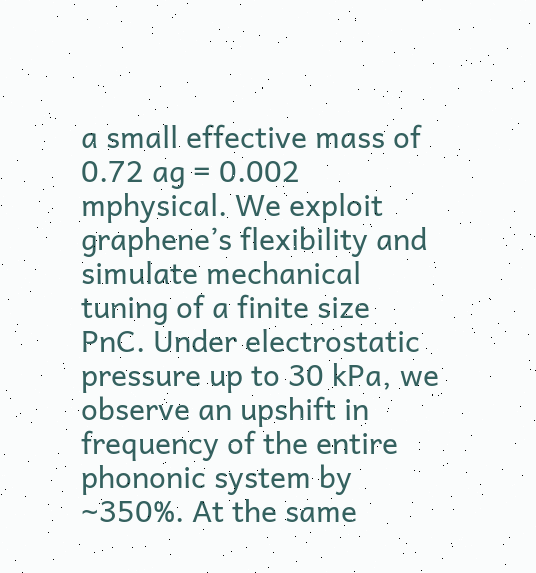a small effective mass of 0.72 ag = 0.002 mphysical. We exploit graphene’s flexibility and simulate mechanical tuning of a finite size PnC. Under electrostatic pressure up to 30 kPa, we observe an upshift in frequency of the entire phononic system by ∼350%. At the same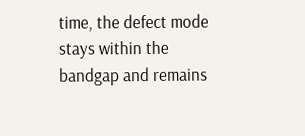time, the defect mode stays within the bandgap and remains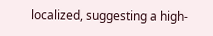localized, suggesting a high-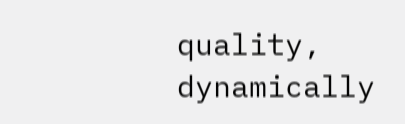quality, dynamically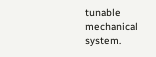tunable mechanical system.